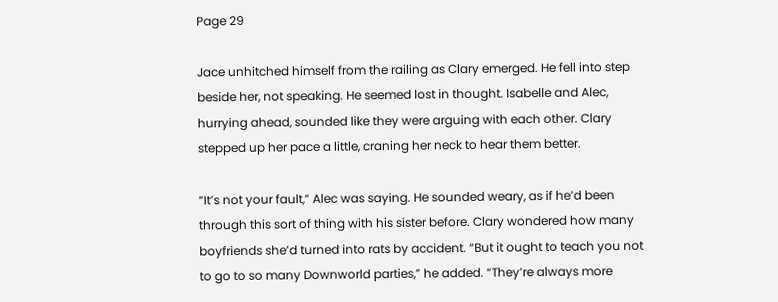Page 29

Jace unhitched himself from the railing as Clary emerged. He fell into step beside her, not speaking. He seemed lost in thought. Isabelle and Alec, hurrying ahead, sounded like they were arguing with each other. Clary stepped up her pace a little, craning her neck to hear them better.

“It’s not your fault,” Alec was saying. He sounded weary, as if he’d been through this sort of thing with his sister before. Clary wondered how many boyfriends she’d turned into rats by accident. “But it ought to teach you not to go to so many Downworld parties,” he added. “They’re always more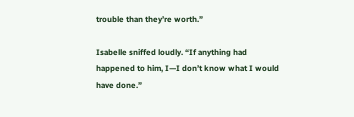trouble than they’re worth.”

Isabelle sniffed loudly. “If anything had happened to him, I—I don’t know what I would have done.”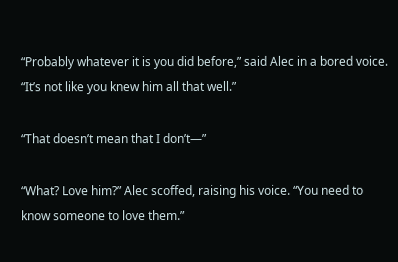“Probably whatever it is you did before,” said Alec in a bored voice. “It’s not like you knew him all that well.”

“That doesn’t mean that I don’t—”

“What? Love him?” Alec scoffed, raising his voice. “You need to know someone to love them.”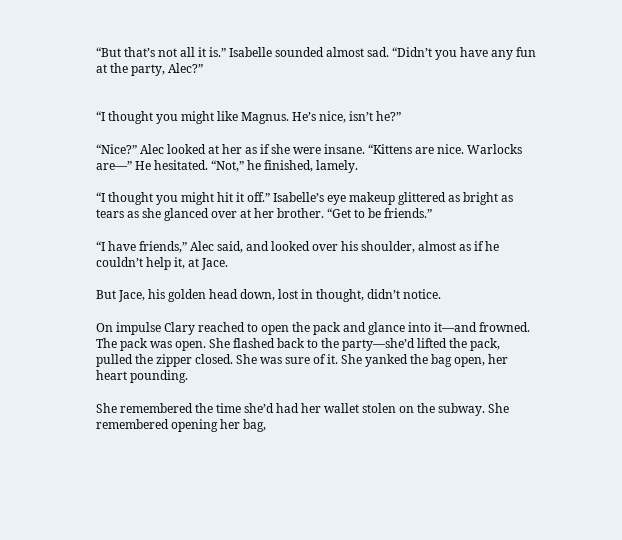“But that’s not all it is.” Isabelle sounded almost sad. “Didn’t you have any fun at the party, Alec?”


“I thought you might like Magnus. He’s nice, isn’t he?”

“Nice?” Alec looked at her as if she were insane. “Kittens are nice. Warlocks are—” He hesitated. “Not,” he finished, lamely.

“I thought you might hit it off.” Isabelle’s eye makeup glittered as bright as tears as she glanced over at her brother. “Get to be friends.”

“I have friends,” Alec said, and looked over his shoulder, almost as if he couldn’t help it, at Jace.

But Jace, his golden head down, lost in thought, didn’t notice.

On impulse Clary reached to open the pack and glance into it—and frowned. The pack was open. She flashed back to the party—she’d lifted the pack, pulled the zipper closed. She was sure of it. She yanked the bag open, her heart pounding.

She remembered the time she’d had her wallet stolen on the subway. She remembered opening her bag,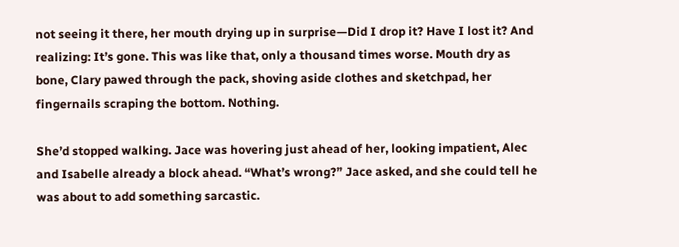not seeing it there, her mouth drying up in surprise—Did I drop it? Have I lost it? And realizing: It’s gone. This was like that, only a thousand times worse. Mouth dry as bone, Clary pawed through the pack, shoving aside clothes and sketchpad, her fingernails scraping the bottom. Nothing.

She’d stopped walking. Jace was hovering just ahead of her, looking impatient, Alec and Isabelle already a block ahead. “What’s wrong?” Jace asked, and she could tell he was about to add something sarcastic.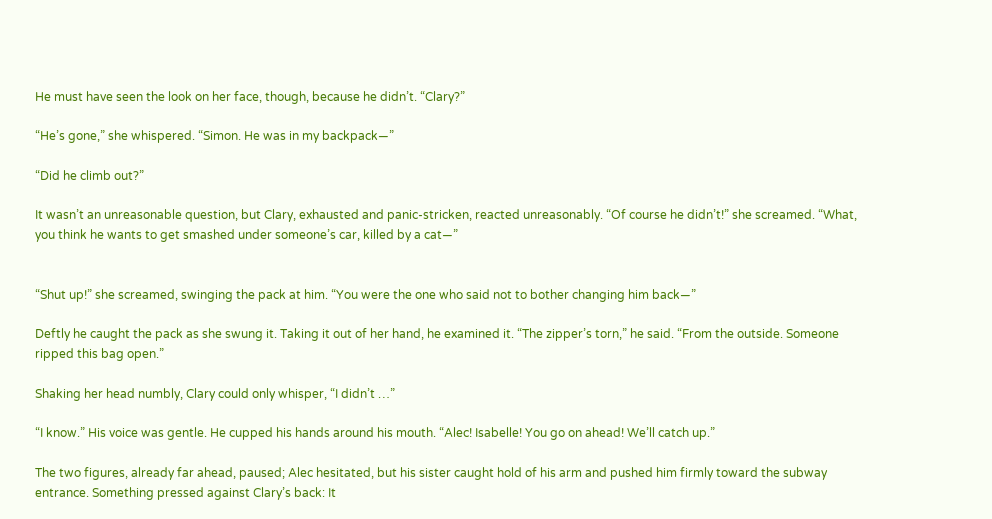He must have seen the look on her face, though, because he didn’t. “Clary?”

“He’s gone,” she whispered. “Simon. He was in my backpack—”

“Did he climb out?”

It wasn’t an unreasonable question, but Clary, exhausted and panic-stricken, reacted unreasonably. “Of course he didn’t!” she screamed. “What, you think he wants to get smashed under someone’s car, killed by a cat—”


“Shut up!” she screamed, swinging the pack at him. “You were the one who said not to bother changing him back—”

Deftly he caught the pack as she swung it. Taking it out of her hand, he examined it. “The zipper’s torn,” he said. “From the outside. Someone ripped this bag open.”

Shaking her head numbly, Clary could only whisper, “I didn’t …”

“I know.” His voice was gentle. He cupped his hands around his mouth. “Alec! Isabelle! You go on ahead! We’ll catch up.”

The two figures, already far ahead, paused; Alec hesitated, but his sister caught hold of his arm and pushed him firmly toward the subway entrance. Something pressed against Clary’s back: It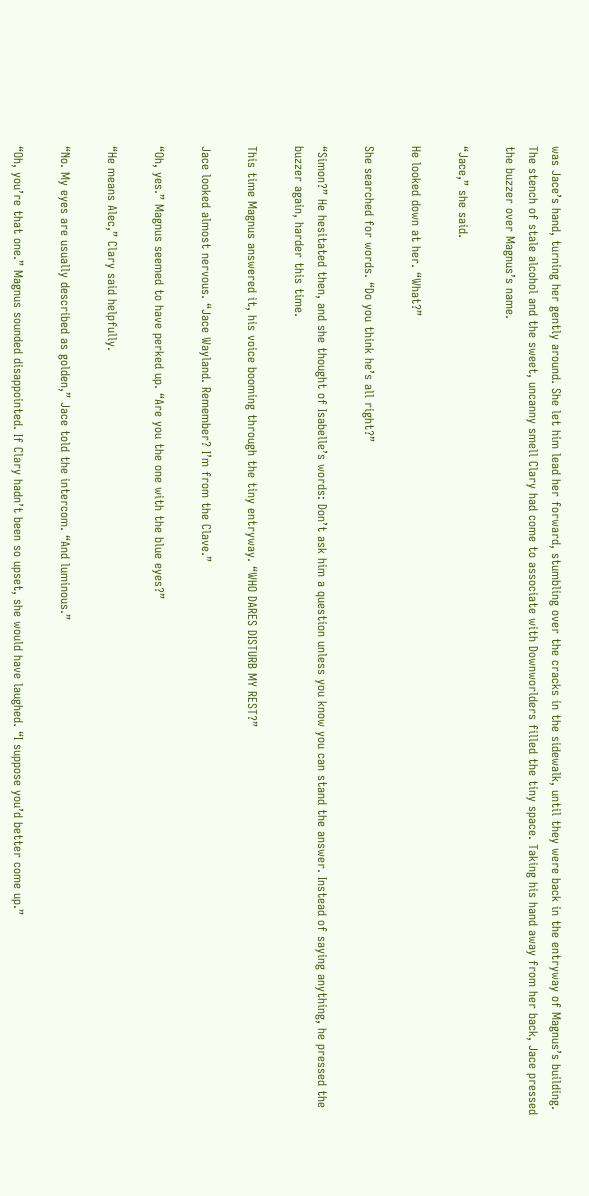was Jace’s hand, turning her gently around. She let him lead her forward, stumbling over the cracks in the sidewalk, until they were back in the entryway of Magnus’s building. The stench of stale alcohol and the sweet, uncanny smell Clary had come to associate with Downworlders filled the tiny space. Taking his hand away from her back, Jace pressed the buzzer over Magnus’s name.

“Jace,” she said.

He looked down at her. “What?”

She searched for words. “Do you think he’s all right?”

“Simon?” He hesitated then, and she thought of Isabelle’s words: Don’t ask him a question unless you know you can stand the answer. Instead of saying anything, he pressed the buzzer again, harder this time.

This time Magnus answered it, his voice booming through the tiny entryway. “WHO DARES DISTURB MY REST?”

Jace looked almost nervous. “Jace Wayland. Remember? I’m from the Clave.”

“Oh, yes.” Magnus seemed to have perked up. “Are you the one with the blue eyes?”

“He means Alec,” Clary said helpfully.

“No. My eyes are usually described as golden,” Jace told the intercom. “And luminous.”

“Oh, you’re that one.” Magnus sounded disappointed. If Clary hadn’t been so upset, she would have laughed. “I suppose you’d better come up.”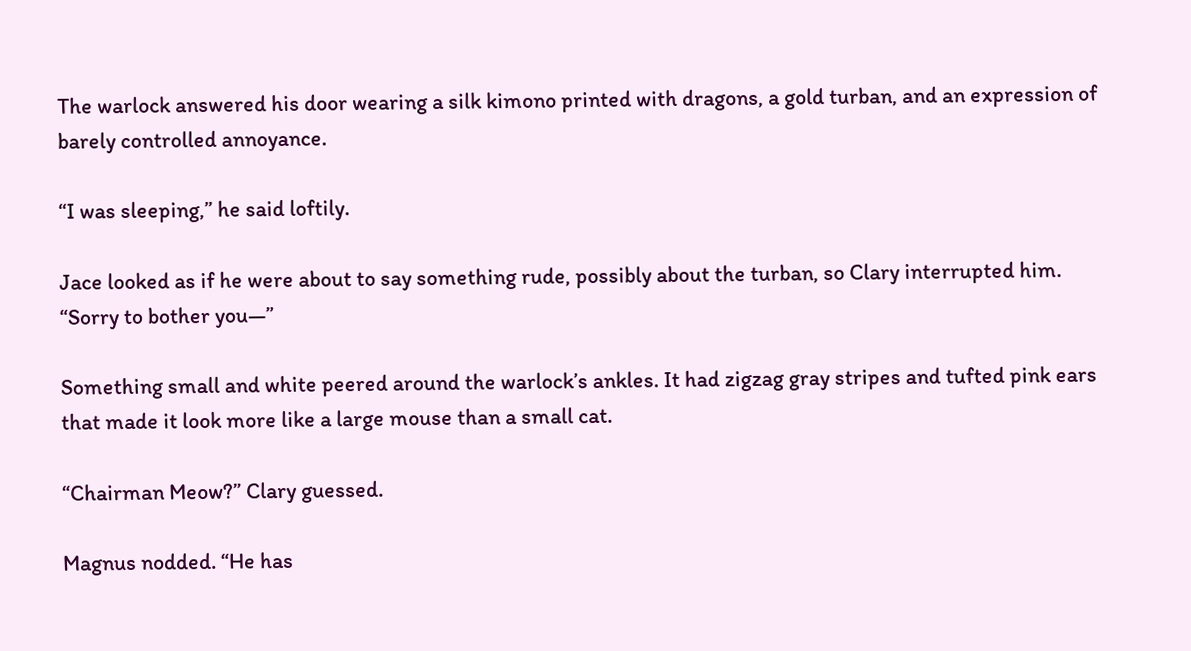The warlock answered his door wearing a silk kimono printed with dragons, a gold turban, and an expression of barely controlled annoyance.

“I was sleeping,” he said loftily.

Jace looked as if he were about to say something rude, possibly about the turban, so Clary interrupted him. “Sorry to bother you—”

Something small and white peered around the warlock’s ankles. It had zigzag gray stripes and tufted pink ears that made it look more like a large mouse than a small cat.

“Chairman Meow?” Clary guessed.

Magnus nodded. “He has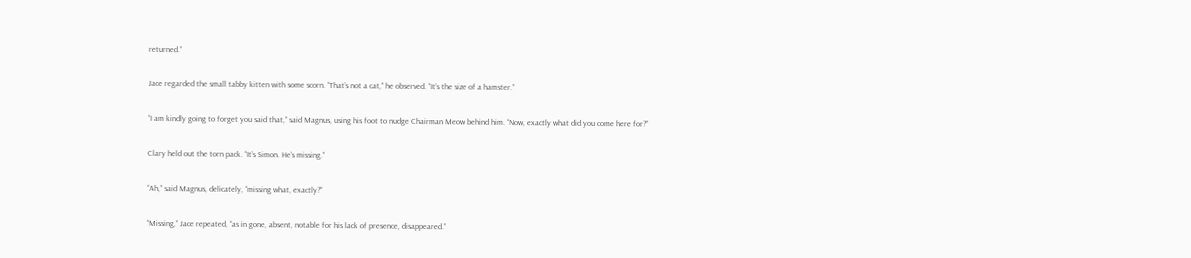returned.”

Jace regarded the small tabby kitten with some scorn. “That’s not a cat,” he observed. “It’s the size of a hamster.”

“I am kindly going to forget you said that,” said Magnus, using his foot to nudge Chairman Meow behind him. “Now, exactly what did you come here for?”

Clary held out the torn pack. “It’s Simon. He’s missing.”

“Ah,” said Magnus, delicately, “missing what, exactly?”

“Missing,” Jace repeated, “as in gone, absent, notable for his lack of presence, disappeared.”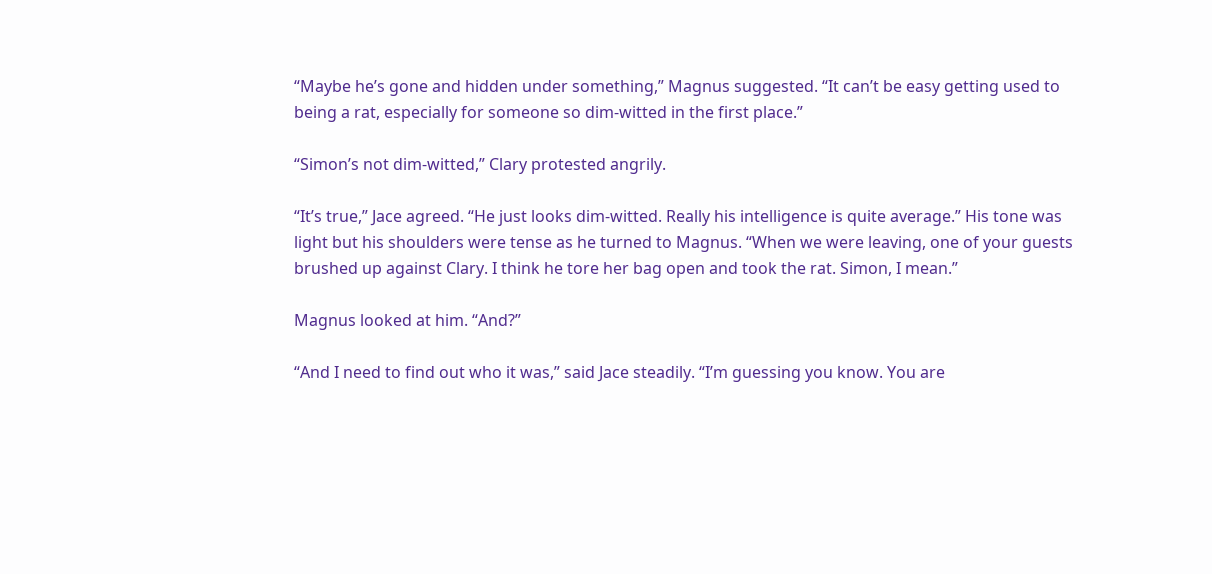“Maybe he’s gone and hidden under something,” Magnus suggested. “It can’t be easy getting used to being a rat, especially for someone so dim-witted in the first place.”

“Simon’s not dim-witted,” Clary protested angrily.

“It’s true,” Jace agreed. “He just looks dim-witted. Really his intelligence is quite average.” His tone was light but his shoulders were tense as he turned to Magnus. “When we were leaving, one of your guests brushed up against Clary. I think he tore her bag open and took the rat. Simon, I mean.”

Magnus looked at him. “And?”

“And I need to find out who it was,” said Jace steadily. “I’m guessing you know. You are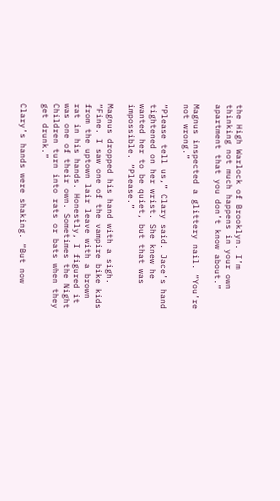the High Warlock of Brooklyn. I’m thinking not much happens in your own apartment that you don’t know about.”

Magnus inspected a glittery nail. “You’re not wrong.”

“Please tell us,” Clary said. Jace’s hand tightened on her wrist. She knew he wanted her to be quiet, but that was impossible. “Please.”

Magnus dropped his hand with a sigh. “Fine. I saw one of the vampire bike kids from the uptown lair leave with a brown rat in his hands. Honestly, I figured it was one of their own. Sometimes the Night Children turn into rats or bats when they get drunk.”

Clary’s hands were shaking. “But now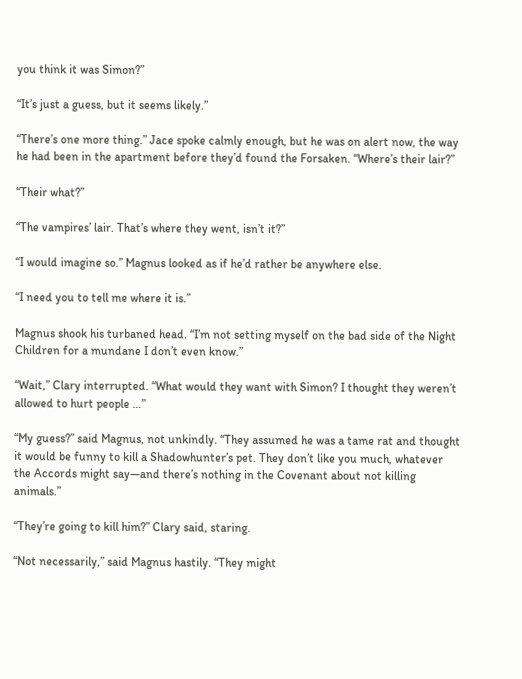you think it was Simon?”

“It’s just a guess, but it seems likely.”

“There’s one more thing.” Jace spoke calmly enough, but he was on alert now, the way he had been in the apartment before they’d found the Forsaken. “Where’s their lair?”

“Their what?”

“The vampires’ lair. That’s where they went, isn’t it?”

“I would imagine so.” Magnus looked as if he’d rather be anywhere else.

“I need you to tell me where it is.”

Magnus shook his turbaned head. “I’m not setting myself on the bad side of the Night Children for a mundane I don’t even know.”

“Wait,” Clary interrupted. “What would they want with Simon? I thought they weren’t allowed to hurt people …”

“My guess?” said Magnus, not unkindly. “They assumed he was a tame rat and thought it would be funny to kill a Shadowhunter’s pet. They don’t like you much, whatever the Accords might say—and there’s nothing in the Covenant about not killing animals.”

“They’re going to kill him?” Clary said, staring.

“Not necessarily,” said Magnus hastily. “They might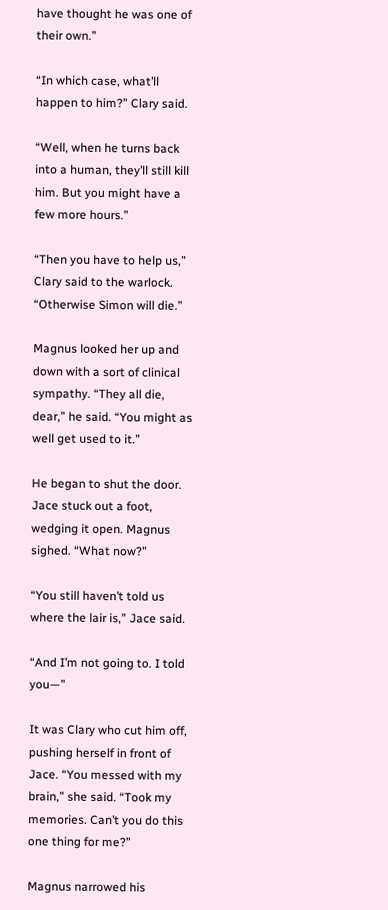have thought he was one of their own.”

“In which case, what’ll happen to him?” Clary said.

“Well, when he turns back into a human, they’ll still kill him. But you might have a few more hours.”

“Then you have to help us,” Clary said to the warlock. “Otherwise Simon will die.”

Magnus looked her up and down with a sort of clinical sympathy. “They all die, dear,” he said. “You might as well get used to it.”

He began to shut the door. Jace stuck out a foot, wedging it open. Magnus sighed. “What now?”

“You still haven’t told us where the lair is,” Jace said.

“And I’m not going to. I told you—”

It was Clary who cut him off, pushing herself in front of Jace. “You messed with my brain,” she said. “Took my memories. Can’t you do this one thing for me?”

Magnus narrowed his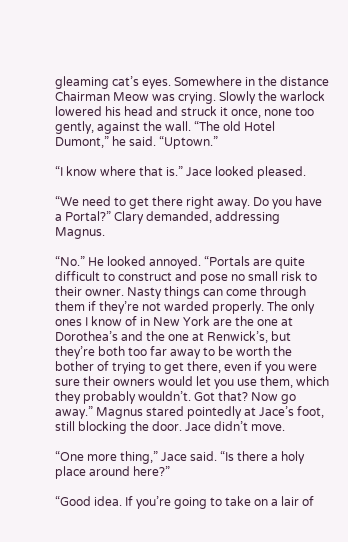gleaming cat’s eyes. Somewhere in the distance Chairman Meow was crying. Slowly the warlock lowered his head and struck it once, none too gently, against the wall. “The old Hotel Dumont,” he said. “Uptown.”

“I know where that is.” Jace looked pleased.

“We need to get there right away. Do you have a Portal?” Clary demanded, addressing Magnus.

“No.” He looked annoyed. “Portals are quite difficult to construct and pose no small risk to their owner. Nasty things can come through them if they’re not warded properly. The only ones I know of in New York are the one at Dorothea’s and the one at Renwick’s, but they’re both too far away to be worth the bother of trying to get there, even if you were sure their owners would let you use them, which they probably wouldn’t. Got that? Now go away.” Magnus stared pointedly at Jace’s foot, still blocking the door. Jace didn’t move.

“One more thing,” Jace said. “Is there a holy place around here?”

“Good idea. If you’re going to take on a lair of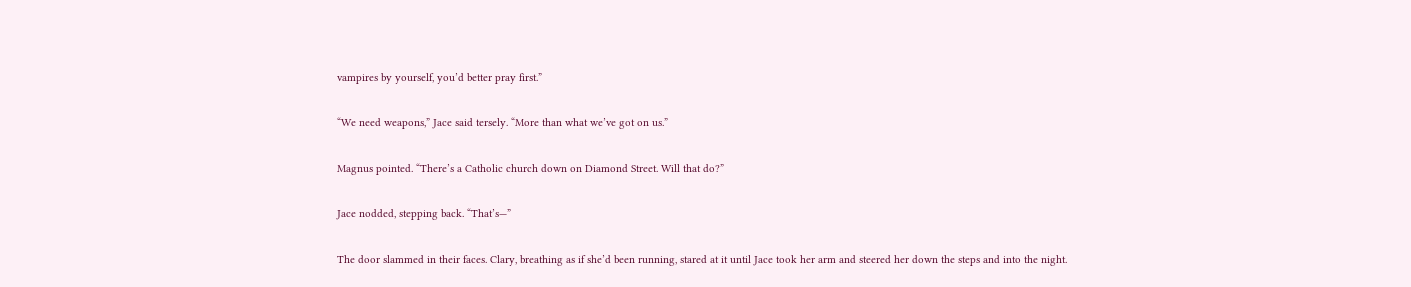vampires by yourself, you’d better pray first.”

“We need weapons,” Jace said tersely. “More than what we’ve got on us.”

Magnus pointed. “There’s a Catholic church down on Diamond Street. Will that do?”

Jace nodded, stepping back. “That’s—”

The door slammed in their faces. Clary, breathing as if she’d been running, stared at it until Jace took her arm and steered her down the steps and into the night.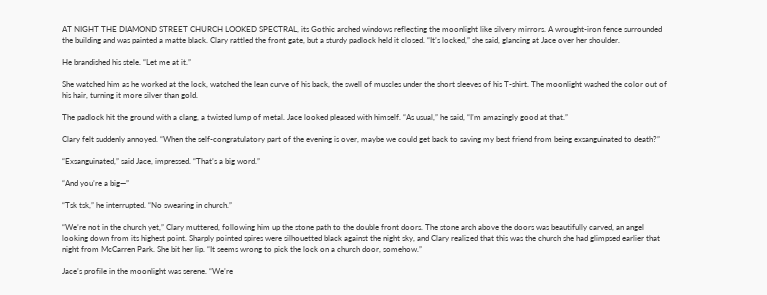AT NIGHT THE DIAMOND STREET CHURCH LOOKED SPECTRAL, its Gothic arched windows reflecting the moonlight like silvery mirrors. A wrought-iron fence surrounded the building and was painted a matte black. Clary rattled the front gate, but a sturdy padlock held it closed. “It’s locked,” she said, glancing at Jace over her shoulder.

He brandished his stele. “Let me at it.”

She watched him as he worked at the lock, watched the lean curve of his back, the swell of muscles under the short sleeves of his T-shirt. The moonlight washed the color out of his hair, turning it more silver than gold.

The padlock hit the ground with a clang, a twisted lump of metal. Jace looked pleased with himself. “As usual,” he said, “I’m amazingly good at that.”

Clary felt suddenly annoyed. “When the self-congratulatory part of the evening is over, maybe we could get back to saving my best friend from being exsanguinated to death?”

“Exsanguinated,” said Jace, impressed. “That’s a big word.”

“And you’re a big—”

“Tsk tsk,” he interrupted. “No swearing in church.”

“We’re not in the church yet,” Clary muttered, following him up the stone path to the double front doors. The stone arch above the doors was beautifully carved, an angel looking down from its highest point. Sharply pointed spires were silhouetted black against the night sky, and Clary realized that this was the church she had glimpsed earlier that night from McCarren Park. She bit her lip. “It seems wrong to pick the lock on a church door, somehow.”

Jace’s profile in the moonlight was serene. “We’re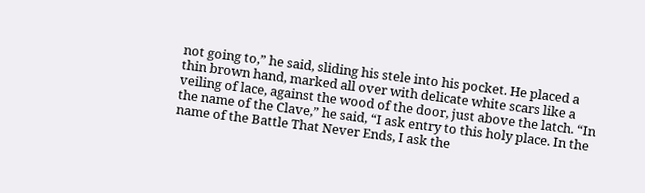not going to,” he said, sliding his stele into his pocket. He placed a thin brown hand, marked all over with delicate white scars like a veiling of lace, against the wood of the door, just above the latch. “In the name of the Clave,” he said, “I ask entry to this holy place. In the name of the Battle That Never Ends, I ask the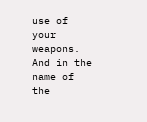use of your weapons. And in the name of the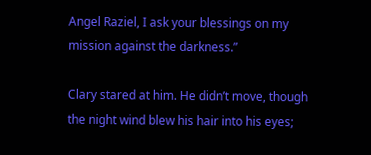Angel Raziel, I ask your blessings on my mission against the darkness.”

Clary stared at him. He didn’t move, though the night wind blew his hair into his eyes;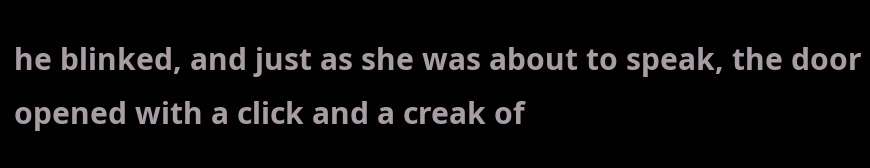he blinked, and just as she was about to speak, the door opened with a click and a creak of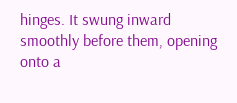hinges. It swung inward smoothly before them, opening onto a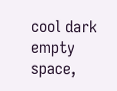cool dark empty space,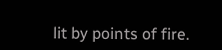lit by points of fire.